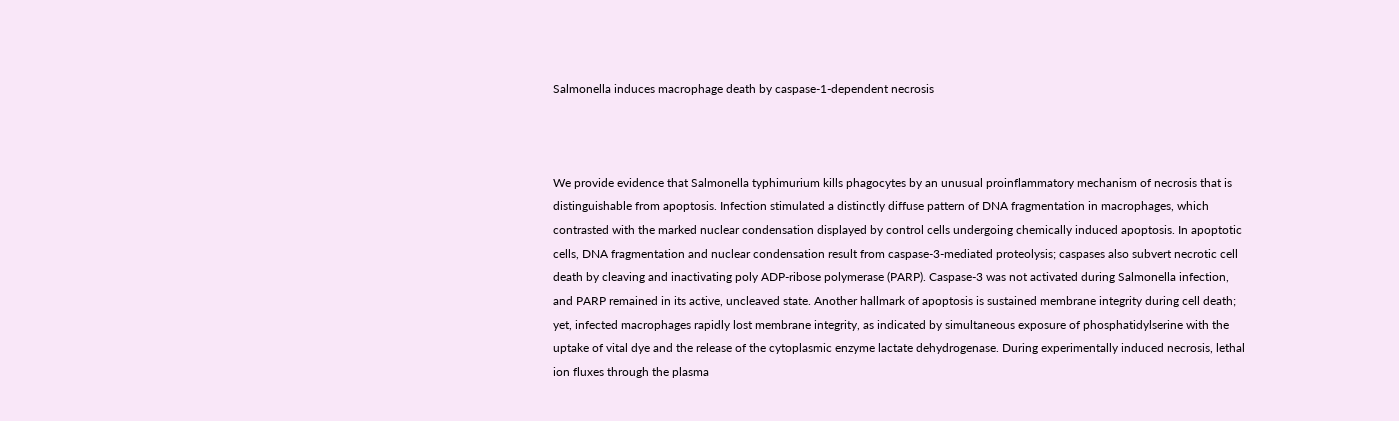Salmonella induces macrophage death by caspase-1-dependent necrosis



We provide evidence that Salmonella typhimurium kills phagocytes by an unusual proinflammatory mechanism of necrosis that is distinguishable from apoptosis. Infection stimulated a distinctly diffuse pattern of DNA fragmentation in macrophages, which contrasted with the marked nuclear condensation displayed by control cells undergoing chemically induced apoptosis. In apoptotic cells, DNA fragmentation and nuclear condensation result from caspase-3-mediated proteolysis; caspases also subvert necrotic cell death by cleaving and inactivating poly ADP-ribose polymerase (PARP). Caspase-3 was not activated during Salmonella infection, and PARP remained in its active, uncleaved state. Another hallmark of apoptosis is sustained membrane integrity during cell death; yet, infected macrophages rapidly lost membrane integrity, as indicated by simultaneous exposure of phosphatidylserine with the uptake of vital dye and the release of the cytoplasmic enzyme lactate dehydrogenase. During experimentally induced necrosis, lethal ion fluxes through the plasma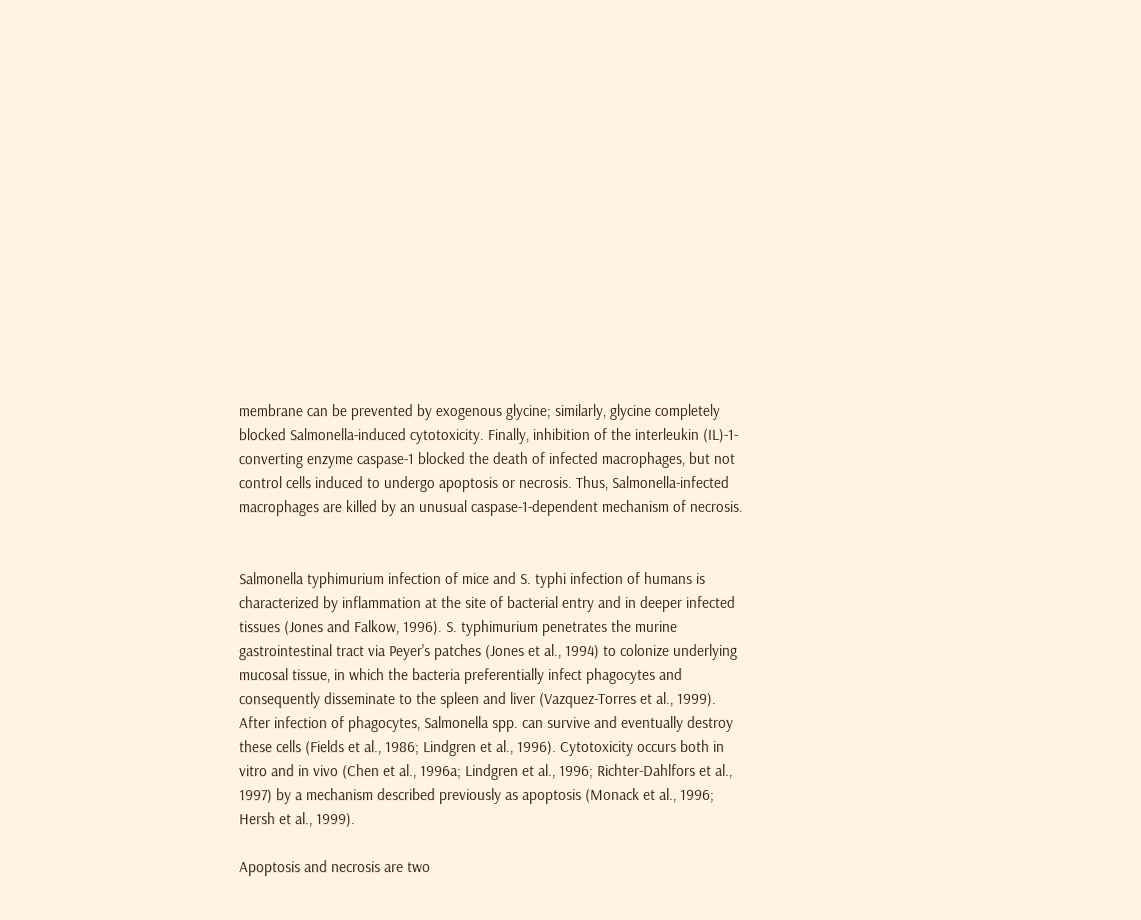membrane can be prevented by exogenous glycine; similarly, glycine completely blocked Salmonella-induced cytotoxicity. Finally, inhibition of the interleukin (IL)-1-converting enzyme caspase-1 blocked the death of infected macrophages, but not control cells induced to undergo apoptosis or necrosis. Thus, Salmonella-infected macrophages are killed by an unusual caspase-1-dependent mechanism of necrosis.


Salmonella typhimurium infection of mice and S. typhi infection of humans is characterized by inflammation at the site of bacterial entry and in deeper infected tissues (Jones and Falkow, 1996). S. typhimurium penetrates the murine gastrointestinal tract via Peyer's patches (Jones et al., 1994) to colonize underlying mucosal tissue, in which the bacteria preferentially infect phagocytes and consequently disseminate to the spleen and liver (Vazquez-Torres et al., 1999). After infection of phagocytes, Salmonella spp. can survive and eventually destroy these cells (Fields et al., 1986; Lindgren et al., 1996). Cytotoxicity occurs both in vitro and in vivo (Chen et al., 1996a; Lindgren et al., 1996; Richter-Dahlfors et al., 1997) by a mechanism described previously as apoptosis (Monack et al., 1996; Hersh et al., 1999).

Apoptosis and necrosis are two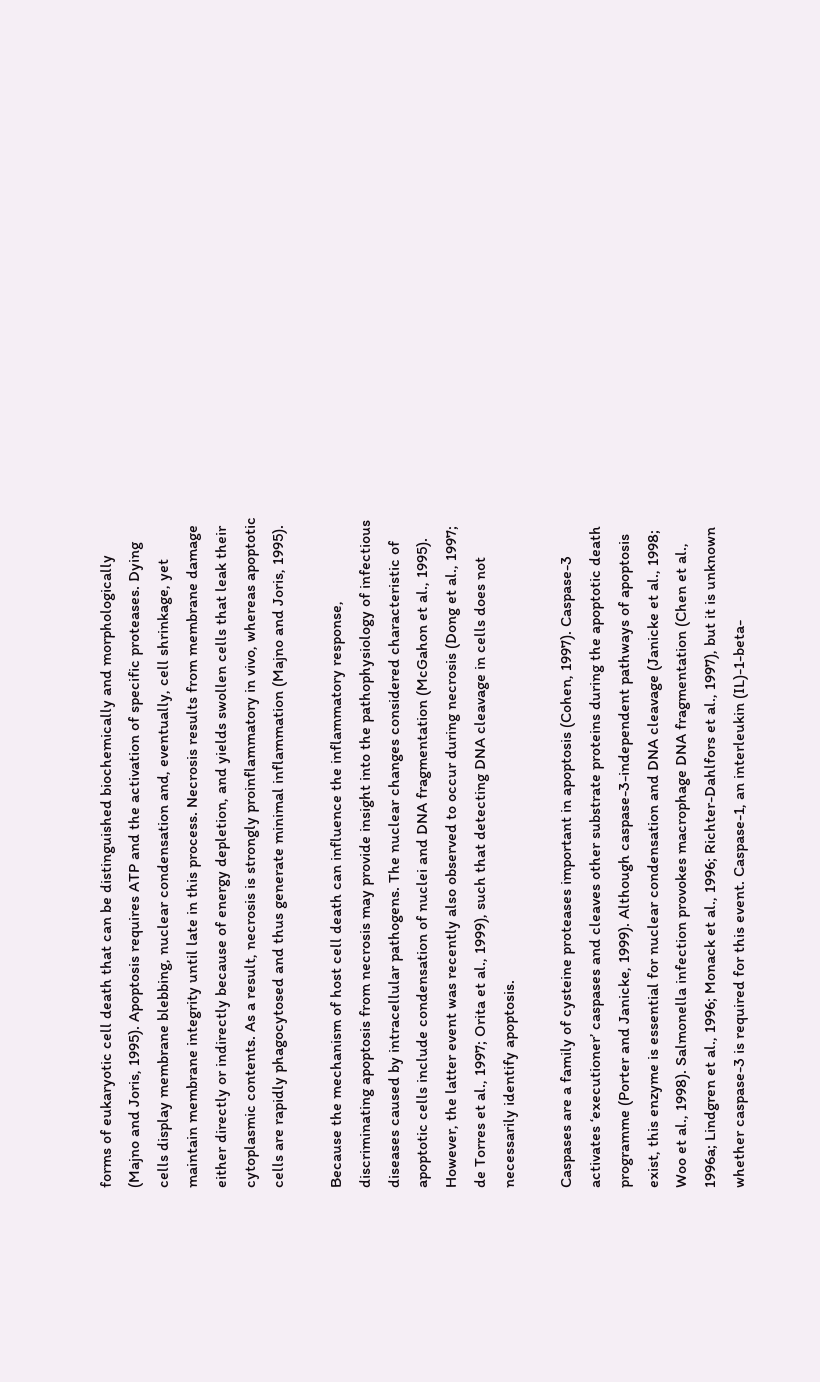forms of eukaryotic cell death that can be distinguished biochemically and morphologically (Majno and Joris, 1995). Apoptosis requires ATP and the activation of specific proteases. Dying cells display membrane blebbing, nuclear condensation and, eventually, cell shrinkage, yet maintain membrane integrity until late in this process. Necrosis results from membrane damage either directly or indirectly because of energy depletion, and yields swollen cells that leak their cytoplasmic contents. As a result, necrosis is strongly proinflammatory in vivo, whereas apoptotic cells are rapidly phagocytosed and thus generate minimal inflammation (Majno and Joris, 1995).

Because the mechanism of host cell death can influence the inflammatory response, discriminating apoptosis from necrosis may provide insight into the pathophysiology of infectious diseases caused by intracellular pathogens. The nuclear changes considered characteristic of apoptotic cells include condensation of nuclei and DNA fragmentation (McGahon et al., 1995). However, the latter event was recently also observed to occur during necrosis (Dong et al., 1997; de Torres et al., 1997; Orita et al., 1999), such that detecting DNA cleavage in cells does not necessarily identify apoptosis.

Caspases are a family of cysteine proteases important in apoptosis (Cohen, 1997). Caspase-3 activates ‘executioner’ caspases and cleaves other substrate proteins during the apoptotic death programme (Porter and Janicke, 1999). Although caspase-3-independent pathways of apoptosis exist, this enzyme is essential for nuclear condensation and DNA cleavage (Janicke et al., 1998; Woo et al., 1998). Salmonella infection provokes macrophage DNA fragmentation (Chen et al., 1996a; Lindgren et al., 1996; Monack et al., 1996; Richter-Dahlfors et al., 1997), but it is unknown whether caspase-3 is required for this event. Caspase-1, an interleukin (IL)-1-beta-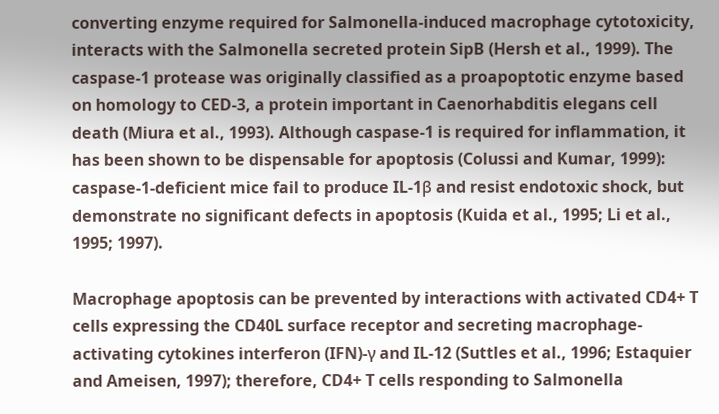converting enzyme required for Salmonella-induced macrophage cytotoxicity, interacts with the Salmonella secreted protein SipB (Hersh et al., 1999). The caspase-1 protease was originally classified as a proapoptotic enzyme based on homology to CED-3, a protein important in Caenorhabditis elegans cell death (Miura et al., 1993). Although caspase-1 is required for inflammation, it has been shown to be dispensable for apoptosis (Colussi and Kumar, 1999): caspase-1-deficient mice fail to produce IL-1β and resist endotoxic shock, but demonstrate no significant defects in apoptosis (Kuida et al., 1995; Li et al., 1995; 1997).

Macrophage apoptosis can be prevented by interactions with activated CD4+ T cells expressing the CD40L surface receptor and secreting macrophage-activating cytokines interferon (IFN)-γ and IL-12 (Suttles et al., 1996; Estaquier and Ameisen, 1997); therefore, CD4+ T cells responding to Salmonella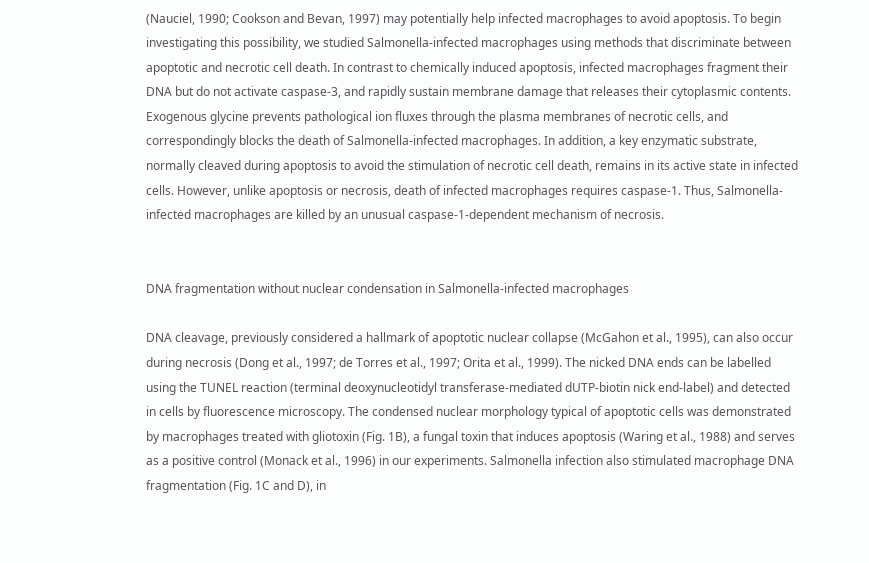(Nauciel, 1990; Cookson and Bevan, 1997) may potentially help infected macrophages to avoid apoptosis. To begin investigating this possibility, we studied Salmonella-infected macrophages using methods that discriminate between apoptotic and necrotic cell death. In contrast to chemically induced apoptosis, infected macrophages fragment their DNA but do not activate caspase-3, and rapidly sustain membrane damage that releases their cytoplasmic contents. Exogenous glycine prevents pathological ion fluxes through the plasma membranes of necrotic cells, and correspondingly blocks the death of Salmonella-infected macrophages. In addition, a key enzymatic substrate, normally cleaved during apoptosis to avoid the stimulation of necrotic cell death, remains in its active state in infected cells. However, unlike apoptosis or necrosis, death of infected macrophages requires caspase-1. Thus, Salmonella-infected macrophages are killed by an unusual caspase-1-dependent mechanism of necrosis.


DNA fragmentation without nuclear condensation in Salmonella-infected macrophages

DNA cleavage, previously considered a hallmark of apoptotic nuclear collapse (McGahon et al., 1995), can also occur during necrosis (Dong et al., 1997; de Torres et al., 1997; Orita et al., 1999). The nicked DNA ends can be labelled using the TUNEL reaction (terminal deoxynucleotidyl transferase-mediated dUTP-biotin nick end-label) and detected in cells by fluorescence microscopy. The condensed nuclear morphology typical of apoptotic cells was demonstrated by macrophages treated with gliotoxin (Fig. 1B), a fungal toxin that induces apoptosis (Waring et al., 1988) and serves as a positive control (Monack et al., 1996) in our experiments. Salmonella infection also stimulated macrophage DNA fragmentation (Fig. 1C and D), in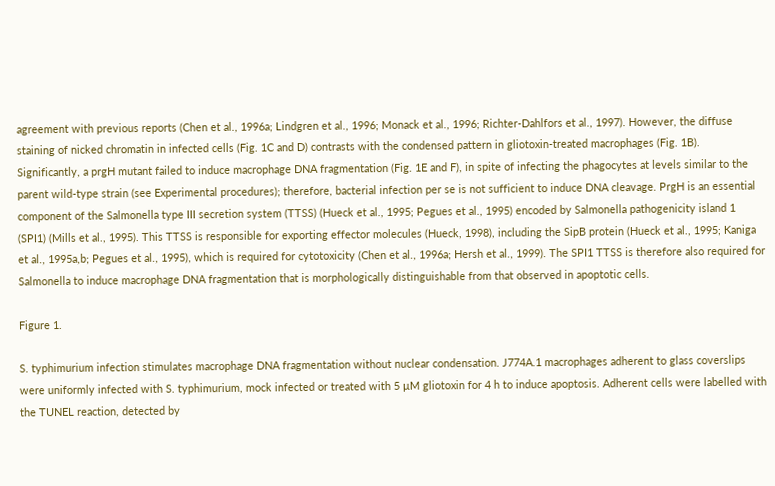agreement with previous reports (Chen et al., 1996a; Lindgren et al., 1996; Monack et al., 1996; Richter-Dahlfors et al., 1997). However, the diffuse staining of nicked chromatin in infected cells (Fig. 1C and D) contrasts with the condensed pattern in gliotoxin-treated macrophages (Fig. 1B). Significantly, a prgH mutant failed to induce macrophage DNA fragmentation (Fig. 1E and F), in spite of infecting the phagocytes at levels similar to the parent wild-type strain (see Experimental procedures); therefore, bacterial infection per se is not sufficient to induce DNA cleavage. PrgH is an essential component of the Salmonella type III secretion system (TTSS) (Hueck et al., 1995; Pegues et al., 1995) encoded by Salmonella pathogenicity island 1 (SPI1) (Mills et al., 1995). This TTSS is responsible for exporting effector molecules (Hueck, 1998), including the SipB protein (Hueck et al., 1995; Kaniga et al., 1995a,b; Pegues et al., 1995), which is required for cytotoxicity (Chen et al., 1996a; Hersh et al., 1999). The SPI1 TTSS is therefore also required for Salmonella to induce macrophage DNA fragmentation that is morphologically distinguishable from that observed in apoptotic cells.

Figure 1.

S. typhimurium infection stimulates macrophage DNA fragmentation without nuclear condensation. J774A.1 macrophages adherent to glass coverslips were uniformly infected with S. typhimurium, mock infected or treated with 5 µM gliotoxin for 4 h to induce apoptosis. Adherent cells were labelled with the TUNEL reaction, detected by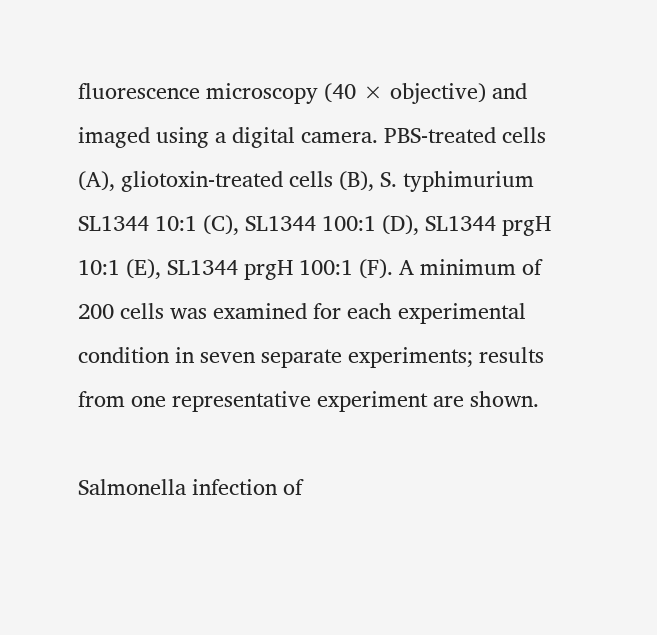fluorescence microscopy (40 × objective) and imaged using a digital camera. PBS-treated cells (A), gliotoxin-treated cells (B), S. typhimurium SL1344 10:1 (C), SL1344 100:1 (D), SL1344 prgH 10:1 (E), SL1344 prgH 100:1 (F). A minimum of 200 cells was examined for each experimental condition in seven separate experiments; results from one representative experiment are shown.

Salmonella infection of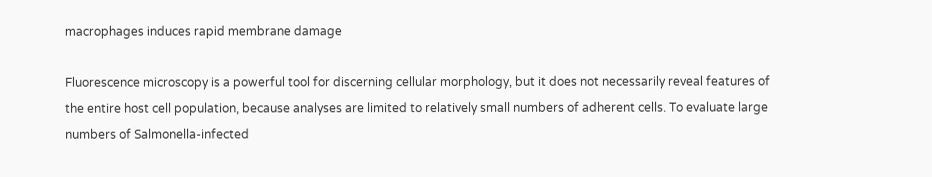macrophages induces rapid membrane damage

Fluorescence microscopy is a powerful tool for discerning cellular morphology, but it does not necessarily reveal features of the entire host cell population, because analyses are limited to relatively small numbers of adherent cells. To evaluate large numbers of Salmonella-infected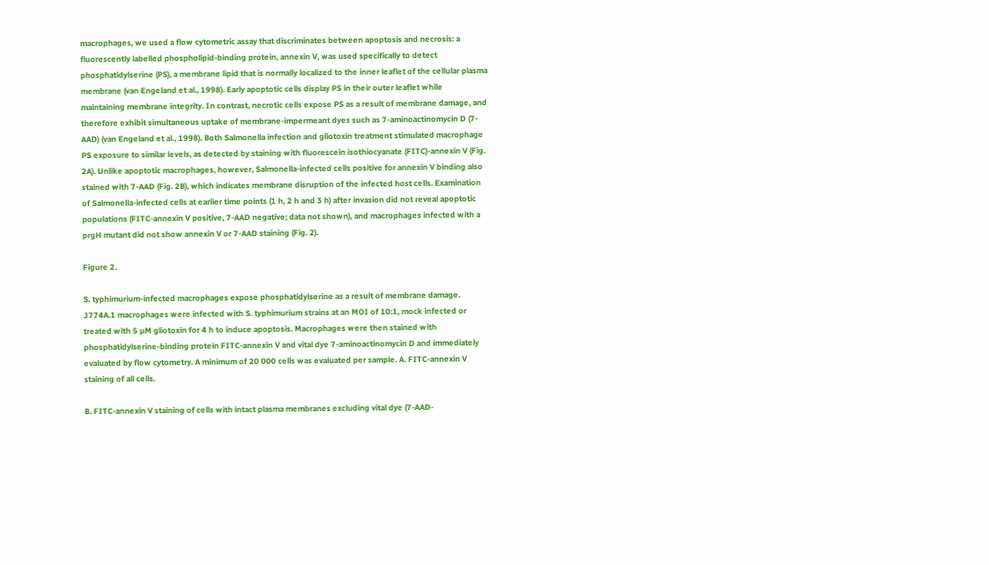macrophages, we used a flow cytometric assay that discriminates between apoptosis and necrosis: a fluorescently labelled phospholipid-binding protein, annexin V, was used specifically to detect phosphatidylserine (PS), a membrane lipid that is normally localized to the inner leaflet of the cellular plasma membrane (van Engeland et al., 1998). Early apoptotic cells display PS in their outer leaflet while maintaining membrane integrity. In contrast, necrotic cells expose PS as a result of membrane damage, and therefore exhibit simultaneous uptake of membrane-impermeant dyes such as 7-aminoactinomycin D (7-AAD) (van Engeland et al., 1998). Both Salmonella infection and gliotoxin treatment stimulated macrophage PS exposure to similar levels, as detected by staining with fluorescein isothiocyanate (FITC)-annexin V (Fig. 2A). Unlike apoptotic macrophages, however, Salmonella-infected cells positive for annexin V binding also stained with 7-AAD (Fig. 2B), which indicates membrane disruption of the infected host cells. Examination of Salmonella-infected cells at earlier time points (1 h, 2 h and 3 h) after invasion did not reveal apoptotic populations (FITC-annexin V positive, 7-AAD negative; data not shown), and macrophages infected with a prgH mutant did not show annexin V or 7-AAD staining (Fig. 2).

Figure 2.

S. typhimurium-infected macrophages expose phosphatidylserine as a result of membrane damage. J774A.1 macrophages were infected with S. typhimurium strains at an MOI of 10:1, mock infected or treated with 5 µM gliotoxin for 4 h to induce apoptosis. Macrophages were then stained with phosphatidylserine-binding protein FITC-annexin V and vital dye 7-aminoactinomycin D and immediately evaluated by flow cytometry. A minimum of 20 000 cells was evaluated per sample. A. FITC-annexin V staining of all cells.

B. FITC-annexin V staining of cells with intact plasma membranes excluding vital dye (7-AAD-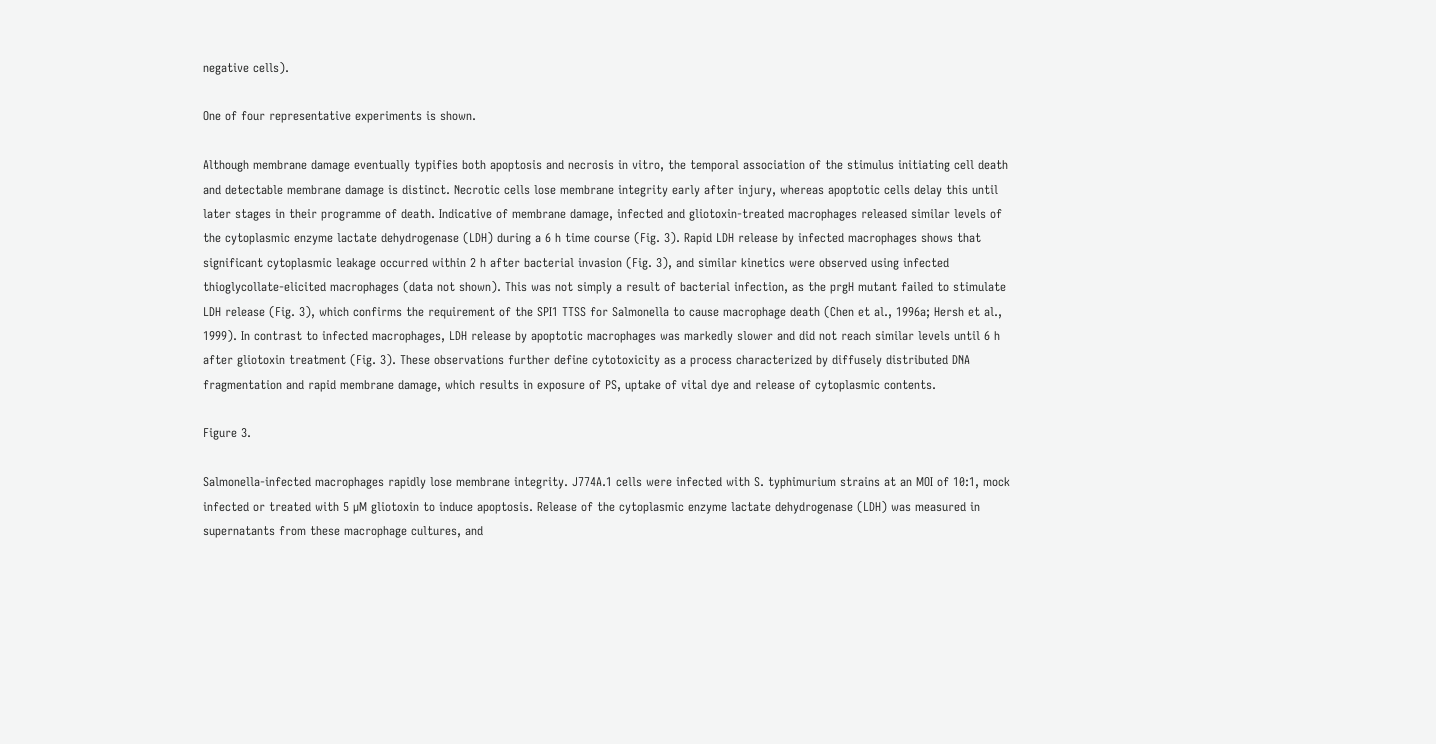negative cells).

One of four representative experiments is shown.

Although membrane damage eventually typifies both apoptosis and necrosis in vitro, the temporal association of the stimulus initiating cell death and detectable membrane damage is distinct. Necrotic cells lose membrane integrity early after injury, whereas apoptotic cells delay this until later stages in their programme of death. Indicative of membrane damage, infected and gliotoxin-treated macrophages released similar levels of the cytoplasmic enzyme lactate dehydrogenase (LDH) during a 6 h time course (Fig. 3). Rapid LDH release by infected macrophages shows that significant cytoplasmic leakage occurred within 2 h after bacterial invasion (Fig. 3), and similar kinetics were observed using infected thioglycollate-elicited macrophages (data not shown). This was not simply a result of bacterial infection, as the prgH mutant failed to stimulate LDH release (Fig. 3), which confirms the requirement of the SPI1 TTSS for Salmonella to cause macrophage death (Chen et al., 1996a; Hersh et al., 1999). In contrast to infected macrophages, LDH release by apoptotic macrophages was markedly slower and did not reach similar levels until 6 h after gliotoxin treatment (Fig. 3). These observations further define cytotoxicity as a process characterized by diffusely distributed DNA fragmentation and rapid membrane damage, which results in exposure of PS, uptake of vital dye and release of cytoplasmic contents.

Figure 3.

Salmonella-infected macrophages rapidly lose membrane integrity. J774A.1 cells were infected with S. typhimurium strains at an MOI of 10:1, mock infected or treated with 5 µM gliotoxin to induce apoptosis. Release of the cytoplasmic enzyme lactate dehydrogenase (LDH) was measured in supernatants from these macrophage cultures, and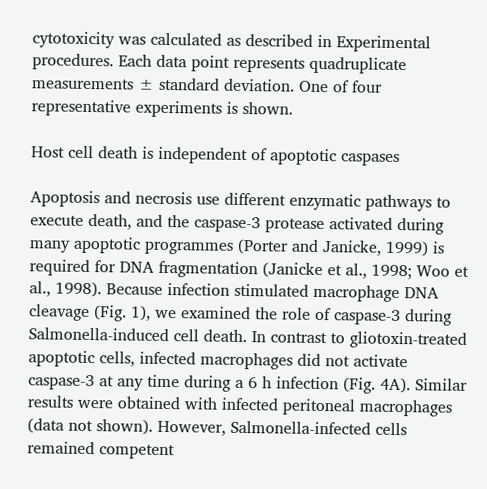cytotoxicity was calculated as described in Experimental procedures. Each data point represents quadruplicate measurements ± standard deviation. One of four representative experiments is shown.

Host cell death is independent of apoptotic caspases

Apoptosis and necrosis use different enzymatic pathways to execute death, and the caspase-3 protease activated during many apoptotic programmes (Porter and Janicke, 1999) is required for DNA fragmentation (Janicke et al., 1998; Woo et al., 1998). Because infection stimulated macrophage DNA cleavage (Fig. 1), we examined the role of caspase-3 during Salmonella-induced cell death. In contrast to gliotoxin-treated apoptotic cells, infected macrophages did not activate caspase-3 at any time during a 6 h infection (Fig. 4A). Similar results were obtained with infected peritoneal macrophages (data not shown). However, Salmonella-infected cells remained competent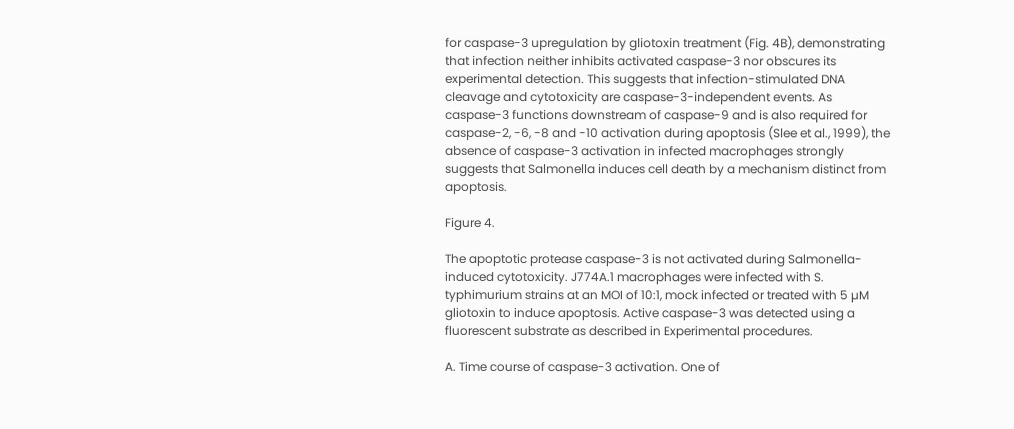for caspase-3 upregulation by gliotoxin treatment (Fig. 4B), demonstrating that infection neither inhibits activated caspase-3 nor obscures its experimental detection. This suggests that infection-stimulated DNA cleavage and cytotoxicity are caspase-3-independent events. As caspase-3 functions downstream of caspase-9 and is also required for caspase-2, -6, -8 and -10 activation during apoptosis (Slee et al., 1999), the absence of caspase-3 activation in infected macrophages strongly suggests that Salmonella induces cell death by a mechanism distinct from apoptosis.

Figure 4.

The apoptotic protease caspase-3 is not activated during Salmonella-induced cytotoxicity. J774A.1 macrophages were infected with S. typhimurium strains at an MOI of 10:1, mock infected or treated with 5 µM gliotoxin to induce apoptosis. Active caspase-3 was detected using a fluorescent substrate as described in Experimental procedures.

A. Time course of caspase-3 activation. One of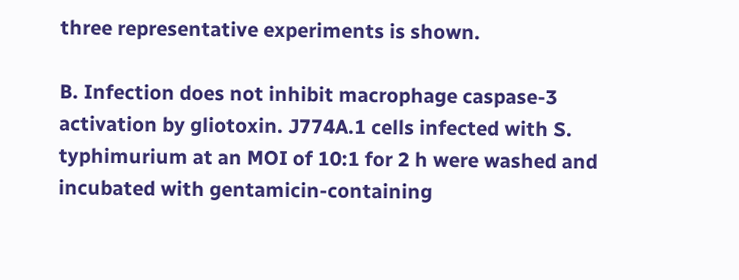three representative experiments is shown.

B. Infection does not inhibit macrophage caspase-3 activation by gliotoxin. J774A.1 cells infected with S. typhimurium at an MOI of 10:1 for 2 h were washed and incubated with gentamicin-containing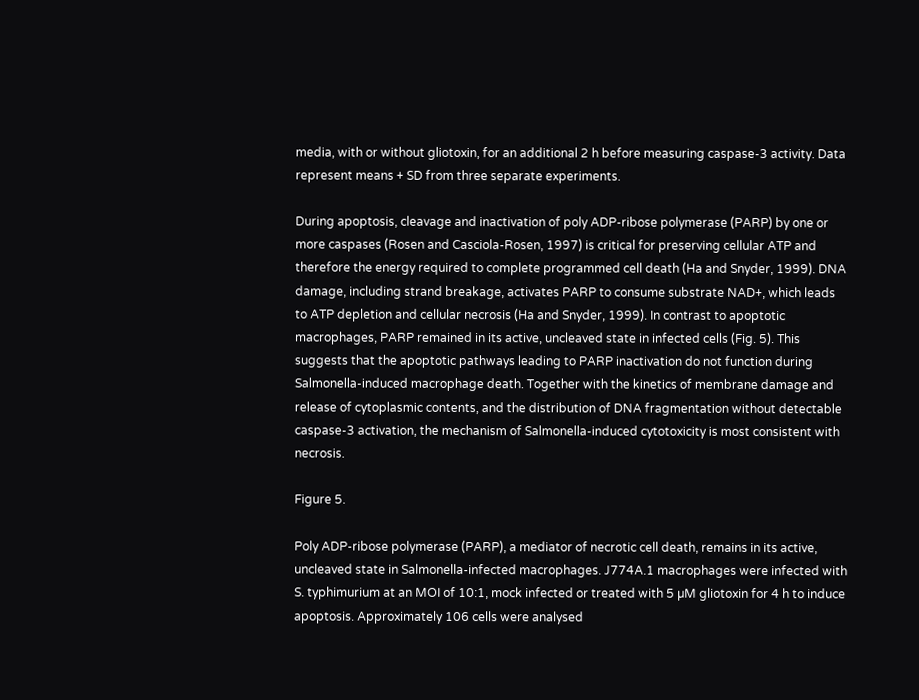media, with or without gliotoxin, for an additional 2 h before measuring caspase-3 activity. Data represent means + SD from three separate experiments.

During apoptosis, cleavage and inactivation of poly ADP-ribose polymerase (PARP) by one or more caspases (Rosen and Casciola-Rosen, 1997) is critical for preserving cellular ATP and therefore the energy required to complete programmed cell death (Ha and Snyder, 1999). DNA damage, including strand breakage, activates PARP to consume substrate NAD+, which leads to ATP depletion and cellular necrosis (Ha and Snyder, 1999). In contrast to apoptotic macrophages, PARP remained in its active, uncleaved state in infected cells (Fig. 5). This suggests that the apoptotic pathways leading to PARP inactivation do not function during Salmonella-induced macrophage death. Together with the kinetics of membrane damage and release of cytoplasmic contents, and the distribution of DNA fragmentation without detectable caspase-3 activation, the mechanism of Salmonella-induced cytotoxicity is most consistent with necrosis.

Figure 5.

Poly ADP-ribose polymerase (PARP), a mediator of necrotic cell death, remains in its active, uncleaved state in Salmonella-infected macrophages. J774A.1 macrophages were infected with S. typhimurium at an MOI of 10:1, mock infected or treated with 5 µM gliotoxin for 4 h to induce apoptosis. Approximately 106 cells were analysed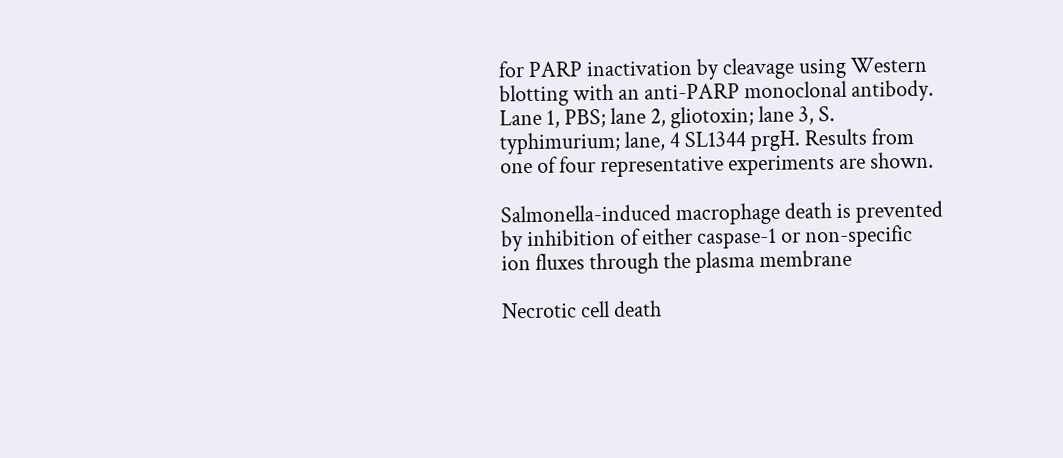for PARP inactivation by cleavage using Western blotting with an anti-PARP monoclonal antibody. Lane 1, PBS; lane 2, gliotoxin; lane 3, S. typhimurium; lane, 4 SL1344 prgH. Results from one of four representative experiments are shown.

Salmonella-induced macrophage death is prevented by inhibition of either caspase-1 or non-specific ion fluxes through the plasma membrane

Necrotic cell death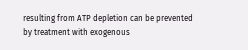resulting from ATP depletion can be prevented by treatment with exogenous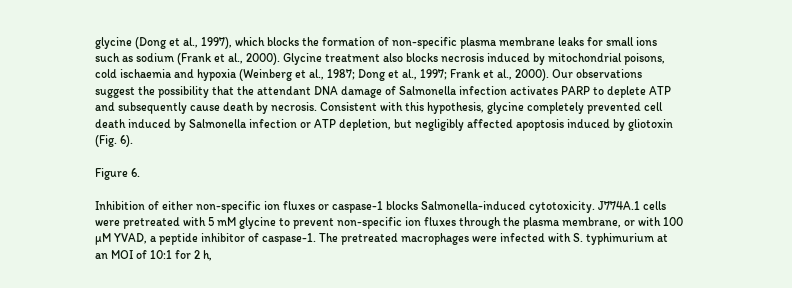glycine (Dong et al., 1997), which blocks the formation of non-specific plasma membrane leaks for small ions such as sodium (Frank et al., 2000). Glycine treatment also blocks necrosis induced by mitochondrial poisons, cold ischaemia and hypoxia (Weinberg et al., 1987; Dong et al., 1997; Frank et al., 2000). Our observations suggest the possibility that the attendant DNA damage of Salmonella infection activates PARP to deplete ATP and subsequently cause death by necrosis. Consistent with this hypothesis, glycine completely prevented cell death induced by Salmonella infection or ATP depletion, but negligibly affected apoptosis induced by gliotoxin (Fig. 6).

Figure 6.

Inhibition of either non-specific ion fluxes or caspase-1 blocks Salmonella-induced cytotoxicity. J774A.1 cells were pretreated with 5 mM glycine to prevent non-specific ion fluxes through the plasma membrane, or with 100 µM YVAD, a peptide inhibitor of caspase-1. The pretreated macrophages were infected with S. typhimurium at an MOI of 10:1 for 2 h,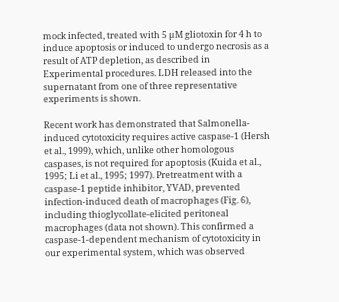mock infected, treated with 5 µM gliotoxin for 4 h to induce apoptosis or induced to undergo necrosis as a result of ATP depletion, as described in Experimental procedures. LDH released into the supernatant from one of three representative experiments is shown.

Recent work has demonstrated that Salmonella-induced cytotoxicity requires active caspase-1 (Hersh et al., 1999), which, unlike other homologous caspases, is not required for apoptosis (Kuida et al., 1995; Li et al., 1995; 1997). Pretreatment with a caspase-1 peptide inhibitor, YVAD, prevented infection-induced death of macrophages (Fig. 6), including thioglycollate-elicited peritoneal macrophages (data not shown). This confirmed a caspase-1-dependent mechanism of cytotoxicity in our experimental system, which was observed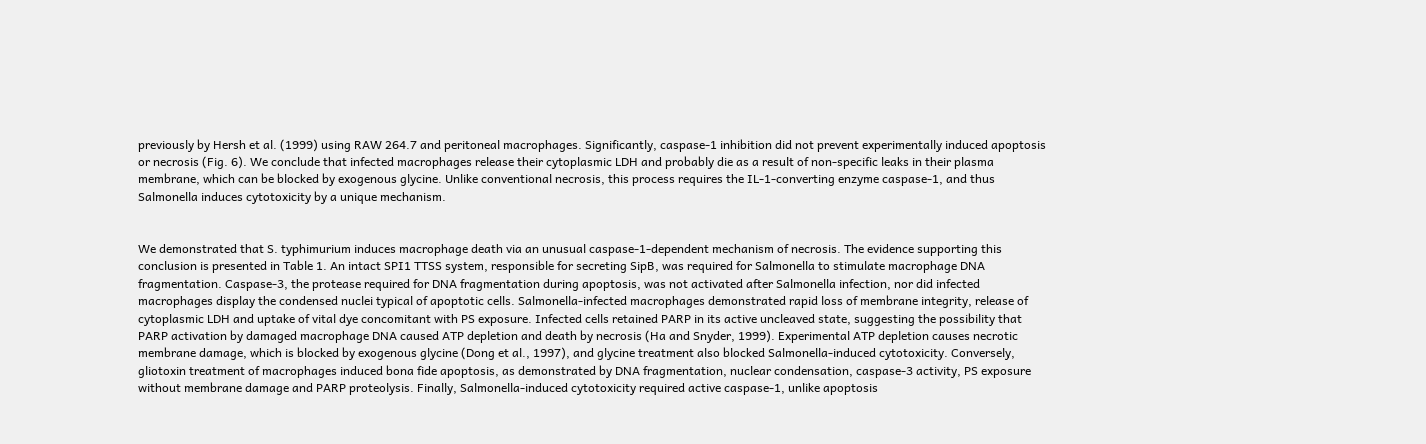previously by Hersh et al. (1999) using RAW 264.7 and peritoneal macrophages. Significantly, caspase-1 inhibition did not prevent experimentally induced apoptosis or necrosis (Fig. 6). We conclude that infected macrophages release their cytoplasmic LDH and probably die as a result of non-specific leaks in their plasma membrane, which can be blocked by exogenous glycine. Unlike conventional necrosis, this process requires the IL-1-converting enzyme caspase-1, and thus Salmonella induces cytotoxicity by a unique mechanism.


We demonstrated that S. typhimurium induces macrophage death via an unusual caspase-1-dependent mechanism of necrosis. The evidence supporting this conclusion is presented in Table 1. An intact SPI1 TTSS system, responsible for secreting SipB, was required for Salmonella to stimulate macrophage DNA fragmentation. Caspase-3, the protease required for DNA fragmentation during apoptosis, was not activated after Salmonella infection, nor did infected macrophages display the condensed nuclei typical of apoptotic cells. Salmonella-infected macrophages demonstrated rapid loss of membrane integrity, release of cytoplasmic LDH and uptake of vital dye concomitant with PS exposure. Infected cells retained PARP in its active uncleaved state, suggesting the possibility that PARP activation by damaged macrophage DNA caused ATP depletion and death by necrosis (Ha and Snyder, 1999). Experimental ATP depletion causes necrotic membrane damage, which is blocked by exogenous glycine (Dong et al., 1997), and glycine treatment also blocked Salmonella-induced cytotoxicity. Conversely, gliotoxin treatment of macrophages induced bona fide apoptosis, as demonstrated by DNA fragmentation, nuclear condensation, caspase-3 activity, PS exposure without membrane damage and PARP proteolysis. Finally, Salmonella-induced cytotoxicity required active caspase-1, unlike apoptosis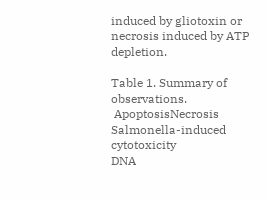induced by gliotoxin or necrosis induced by ATP depletion.

Table 1. Summary of observations.
 ApoptosisNecrosis Salmonella-induced cytotoxicity
DNA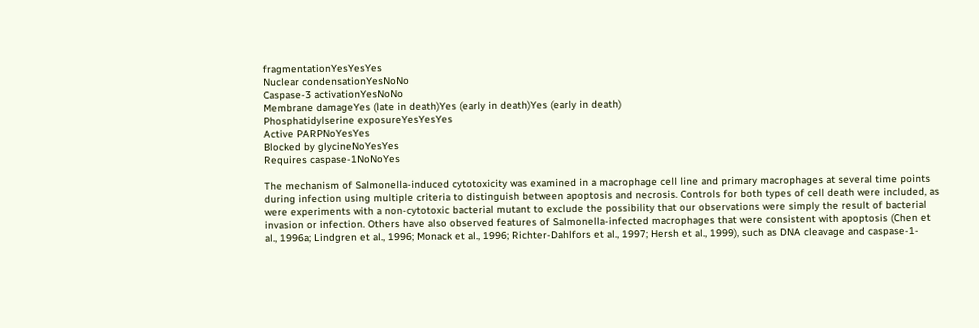fragmentationYesYesYes
Nuclear condensationYesNoNo
Caspase-3 activationYesNoNo
Membrane damageYes (late in death)Yes (early in death)Yes (early in death)
Phosphatidylserine exposureYesYesYes
Active PARPNoYesYes
Blocked by glycineNoYesYes
Requires caspase-1NoNoYes

The mechanism of Salmonella-induced cytotoxicity was examined in a macrophage cell line and primary macrophages at several time points during infection using multiple criteria to distinguish between apoptosis and necrosis. Controls for both types of cell death were included, as were experiments with a non-cytotoxic bacterial mutant to exclude the possibility that our observations were simply the result of bacterial invasion or infection. Others have also observed features of Salmonella-infected macrophages that were consistent with apoptosis (Chen et al., 1996a; Lindgren et al., 1996; Monack et al., 1996; Richter-Dahlfors et al., 1997; Hersh et al., 1999), such as DNA cleavage and caspase-1-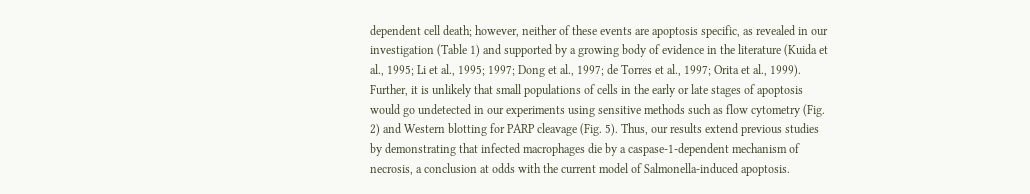dependent cell death; however, neither of these events are apoptosis specific, as revealed in our investigation (Table 1) and supported by a growing body of evidence in the literature (Kuida et al., 1995; Li et al., 1995; 1997; Dong et al., 1997; de Torres et al., 1997; Orita et al., 1999). Further, it is unlikely that small populations of cells in the early or late stages of apoptosis would go undetected in our experiments using sensitive methods such as flow cytometry (Fig. 2) and Western blotting for PARP cleavage (Fig. 5). Thus, our results extend previous studies by demonstrating that infected macrophages die by a caspase-1-dependent mechanism of necrosis, a conclusion at odds with the current model of Salmonella-induced apoptosis.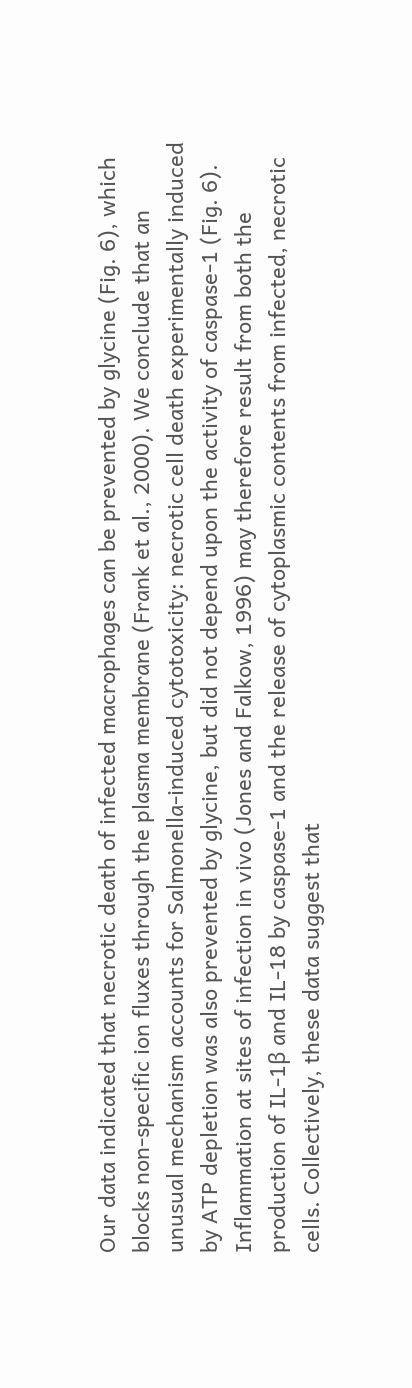Our data indicated that necrotic death of infected macrophages can be prevented by glycine (Fig. 6), which blocks non-specific ion fluxes through the plasma membrane (Frank et al., 2000). We conclude that an unusual mechanism accounts for Salmonella-induced cytotoxicity: necrotic cell death experimentally induced by ATP depletion was also prevented by glycine, but did not depend upon the activity of caspase-1 (Fig. 6). Inflammation at sites of infection in vivo (Jones and Falkow, 1996) may therefore result from both the production of IL-1β and IL-18 by caspase-1 and the release of cytoplasmic contents from infected, necrotic cells. Collectively, these data suggest that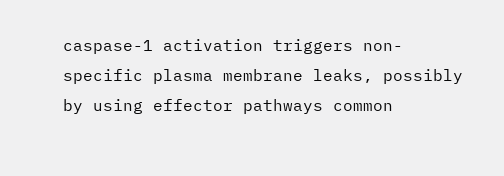caspase-1 activation triggers non-specific plasma membrane leaks, possibly by using effector pathways common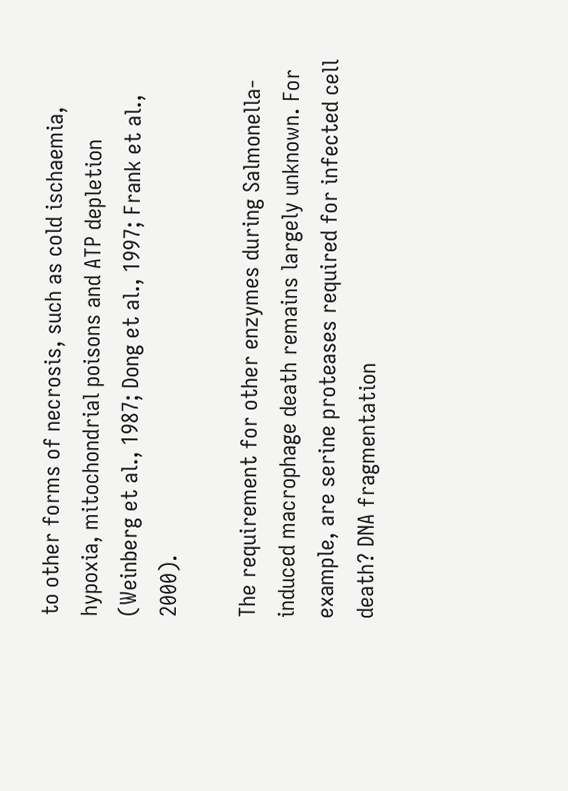to other forms of necrosis, such as cold ischaemia, hypoxia, mitochondrial poisons and ATP depletion (Weinberg et al., 1987; Dong et al., 1997; Frank et al., 2000).

The requirement for other enzymes during Salmonella-induced macrophage death remains largely unknown. For example, are serine proteases required for infected cell death? DNA fragmentation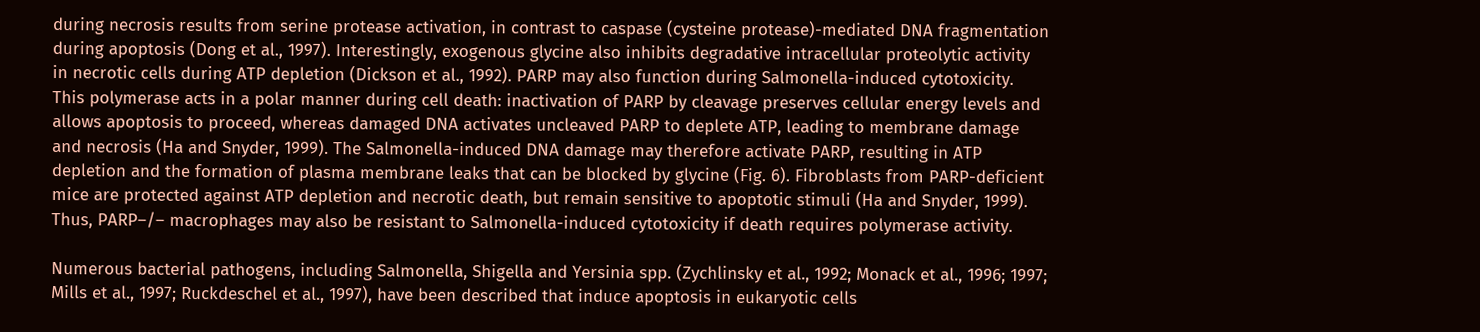during necrosis results from serine protease activation, in contrast to caspase (cysteine protease)-mediated DNA fragmentation during apoptosis (Dong et al., 1997). Interestingly, exogenous glycine also inhibits degradative intracellular proteolytic activity in necrotic cells during ATP depletion (Dickson et al., 1992). PARP may also function during Salmonella-induced cytotoxicity. This polymerase acts in a polar manner during cell death: inactivation of PARP by cleavage preserves cellular energy levels and allows apoptosis to proceed, whereas damaged DNA activates uncleaved PARP to deplete ATP, leading to membrane damage and necrosis (Ha and Snyder, 1999). The Salmonella-induced DNA damage may therefore activate PARP, resulting in ATP depletion and the formation of plasma membrane leaks that can be blocked by glycine (Fig. 6). Fibroblasts from PARP-deficient mice are protected against ATP depletion and necrotic death, but remain sensitive to apoptotic stimuli (Ha and Snyder, 1999). Thus, PARP–/– macrophages may also be resistant to Salmonella-induced cytotoxicity if death requires polymerase activity.

Numerous bacterial pathogens, including Salmonella, Shigella and Yersinia spp. (Zychlinsky et al., 1992; Monack et al., 1996; 1997; Mills et al., 1997; Ruckdeschel et al., 1997), have been described that induce apoptosis in eukaryotic cells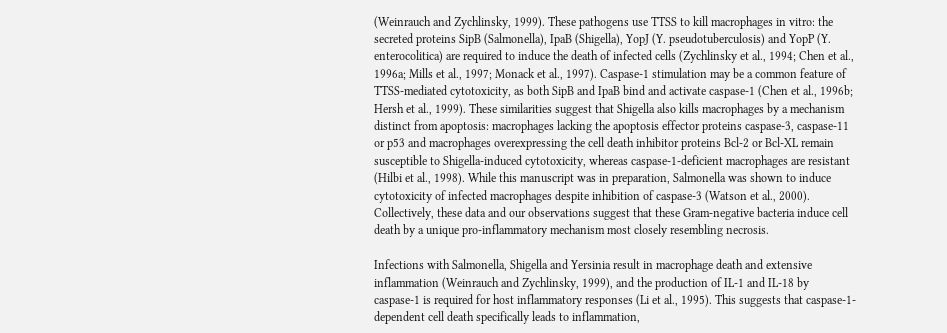(Weinrauch and Zychlinsky, 1999). These pathogens use TTSS to kill macrophages in vitro: the secreted proteins SipB (Salmonella), IpaB (Shigella), YopJ (Y. pseudotuberculosis) and YopP (Y. enterocolitica) are required to induce the death of infected cells (Zychlinsky et al., 1994; Chen et al., 1996a; Mills et al., 1997; Monack et al., 1997). Caspase-1 stimulation may be a common feature of TTSS-mediated cytotoxicity, as both SipB and IpaB bind and activate caspase-1 (Chen et al., 1996b; Hersh et al., 1999). These similarities suggest that Shigella also kills macrophages by a mechanism distinct from apoptosis: macrophages lacking the apoptosis effector proteins caspase-3, caspase-11 or p53 and macrophages overexpressing the cell death inhibitor proteins Bcl-2 or Bcl-XL remain susceptible to Shigella-induced cytotoxicity, whereas caspase-1-deficient macrophages are resistant (Hilbi et al., 1998). While this manuscript was in preparation, Salmonella was shown to induce cytotoxicity of infected macrophages despite inhibition of caspase-3 (Watson et al., 2000). Collectively, these data and our observations suggest that these Gram-negative bacteria induce cell death by a unique pro-inflammatory mechanism most closely resembling necrosis.

Infections with Salmonella, Shigella and Yersinia result in macrophage death and extensive inflammation (Weinrauch and Zychlinsky, 1999), and the production of IL-1 and IL-18 by caspase-1 is required for host inflammatory responses (Li et al., 1995). This suggests that caspase-1-dependent cell death specifically leads to inflammation,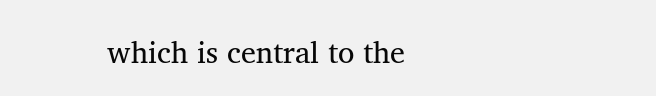which is central to the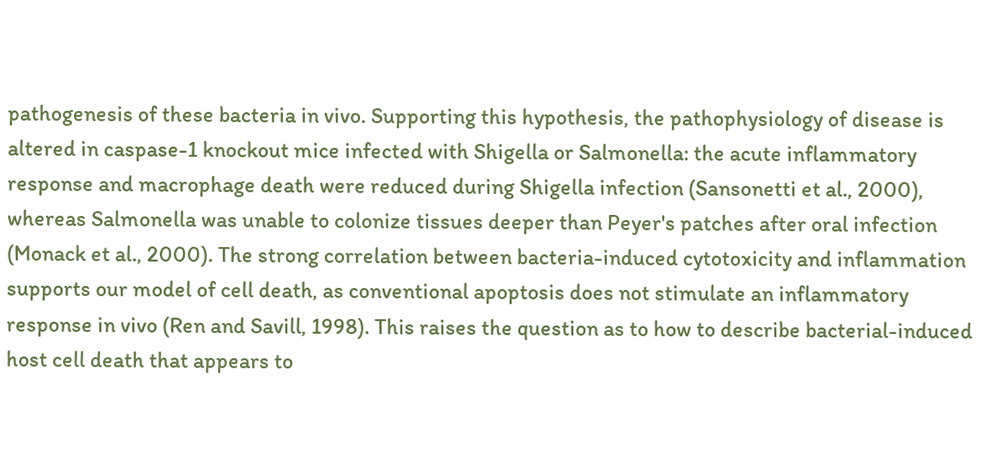pathogenesis of these bacteria in vivo. Supporting this hypothesis, the pathophysiology of disease is altered in caspase-1 knockout mice infected with Shigella or Salmonella: the acute inflammatory response and macrophage death were reduced during Shigella infection (Sansonetti et al., 2000), whereas Salmonella was unable to colonize tissues deeper than Peyer's patches after oral infection (Monack et al., 2000). The strong correlation between bacteria-induced cytotoxicity and inflammation supports our model of cell death, as conventional apoptosis does not stimulate an inflammatory response in vivo (Ren and Savill, 1998). This raises the question as to how to describe bacterial-induced host cell death that appears to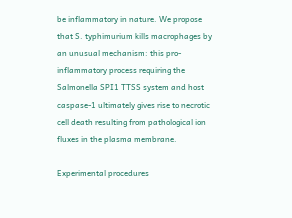be inflammatory in nature. We propose that S. typhimurium kills macrophages by an unusual mechanism: this pro-inflammatory process requiring the Salmonella SPI1 TTSS system and host caspase-1 ultimately gives rise to necrotic cell death resulting from pathological ion fluxes in the plasma membrane.

Experimental procedures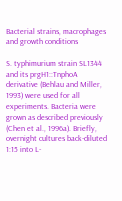Bacterial strains, macrophages and growth conditions

S. typhimurium strain SL1344 and its prgH1::TnphoA derivative (Behlau and Miller, 1993) were used for all experiments. Bacteria were grown as described previously (Chen et al., 1996a). Briefly, overnight cultures back-diluted 1:15 into L-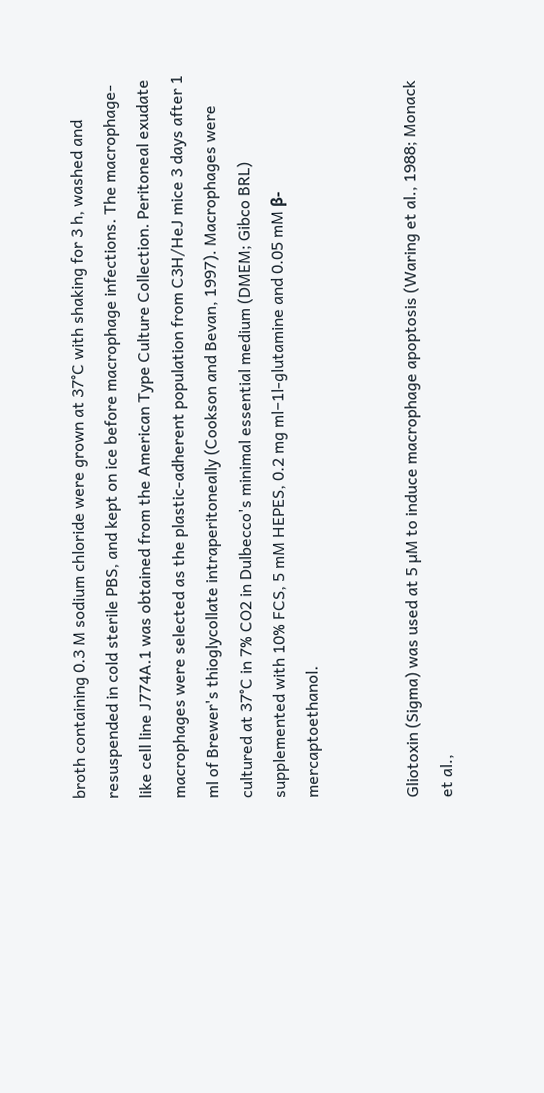broth containing 0.3 M sodium chloride were grown at 37°C with shaking for 3 h, washed and resuspended in cold sterile PBS, and kept on ice before macrophage infections. The macrophage-like cell line J774A.1 was obtained from the American Type Culture Collection. Peritoneal exudate macrophages were selected as the plastic-adherent population from C3H/HeJ mice 3 days after 1 ml of Brewer's thioglycollate intraperitoneally (Cookson and Bevan, 1997). Macrophages were cultured at 37°C in 7% CO2 in Dulbecco's minimal essential medium (DMEM; Gibco BRL) supplemented with 10% FCS, 5 mM HEPES, 0.2 mg ml−1l-glutamine and 0.05 mM β-mercaptoethanol.


Gliotoxin (Sigma) was used at 5 µM to induce macrophage apoptosis (Waring et al., 1988; Monack et al.,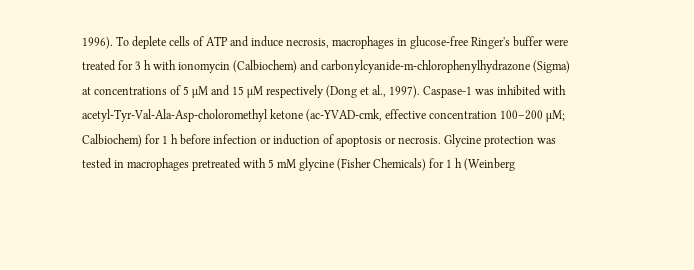1996). To deplete cells of ATP and induce necrosis, macrophages in glucose-free Ringer's buffer were treated for 3 h with ionomycin (Calbiochem) and carbonylcyanide-m-chlorophenylhydrazone (Sigma) at concentrations of 5 µM and 15 µM respectively (Dong et al., 1997). Caspase-1 was inhibited with acetyl-Tyr-Val-Ala-Asp-choloromethyl ketone (ac-YVAD-cmk, effective concentration 100–200 µM; Calbiochem) for 1 h before infection or induction of apoptosis or necrosis. Glycine protection was tested in macrophages pretreated with 5 mM glycine (Fisher Chemicals) for 1 h (Weinberg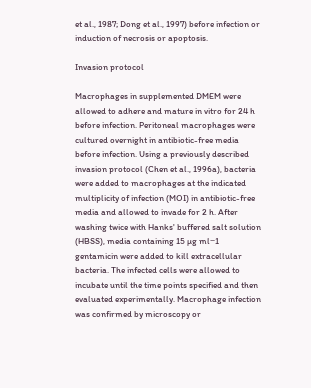et al., 1987; Dong et al., 1997) before infection or induction of necrosis or apoptosis.

Invasion protocol

Macrophages in supplemented DMEM were allowed to adhere and mature in vitro for 24 h before infection. Peritoneal macrophages were cultured overnight in antibiotic-free media before infection. Using a previously described invasion protocol (Chen et al., 1996a), bacteria were added to macrophages at the indicated multiplicity of infection (MOI) in antibiotic-free media and allowed to invade for 2 h. After washing twice with Hanks' buffered salt solution (HBSS), media containing 15 µg ml−1 gentamicin were added to kill extracellular bacteria. The infected cells were allowed to incubate until the time points specified and then evaluated experimentally. Macrophage infection was confirmed by microscopy or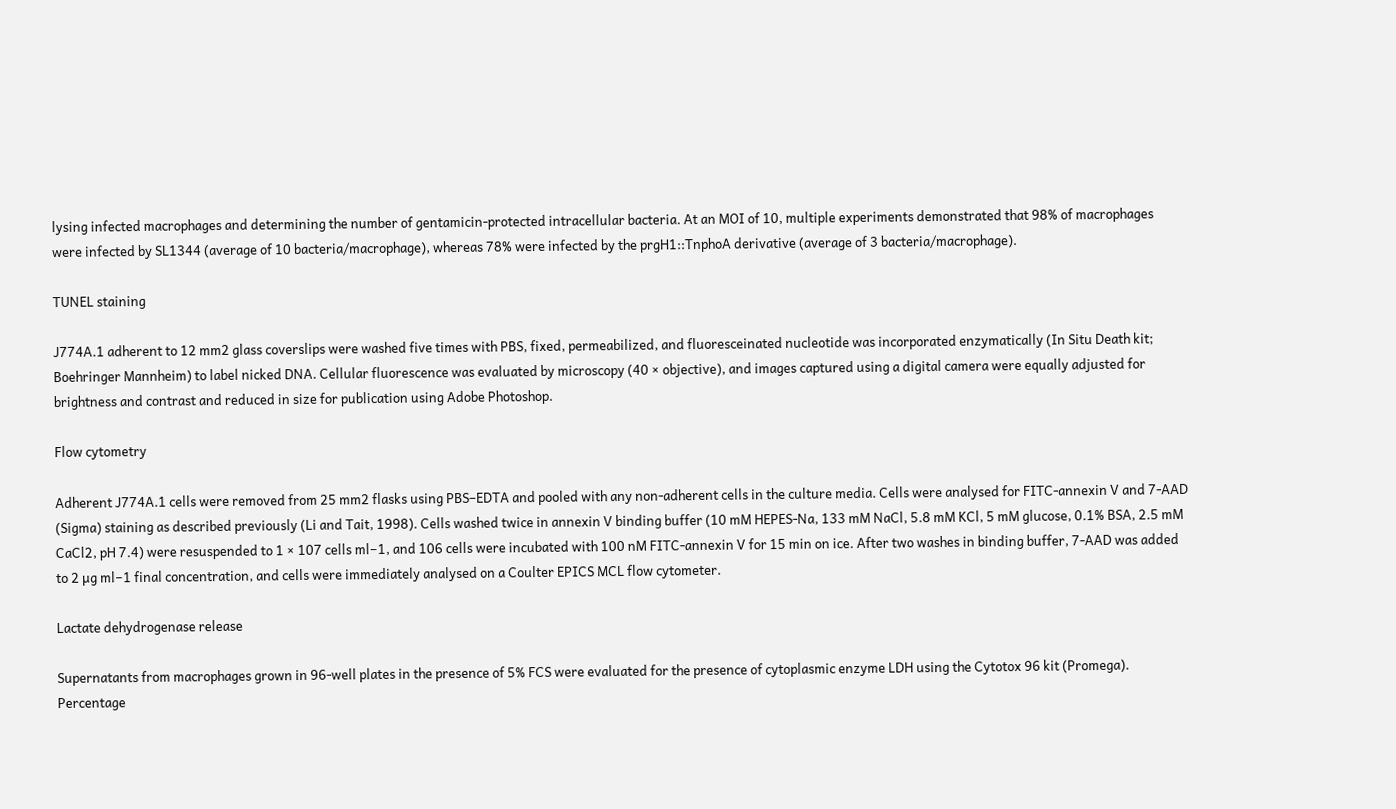lysing infected macrophages and determining the number of gentamicin-protected intracellular bacteria. At an MOI of 10, multiple experiments demonstrated that 98% of macrophages were infected by SL1344 (average of 10 bacteria/macrophage), whereas 78% were infected by the prgH1::TnphoA derivative (average of 3 bacteria/macrophage).

TUNEL staining

J774A.1 adherent to 12 mm2 glass coverslips were washed five times with PBS, fixed, permeabilized, and fluoresceinated nucleotide was incorporated enzymatically (In Situ Death kit; Boehringer Mannheim) to label nicked DNA. Cellular fluorescence was evaluated by microscopy (40 × objective), and images captured using a digital camera were equally adjusted for brightness and contrast and reduced in size for publication using Adobe Photoshop.

Flow cytometry

Adherent J774A.1 cells were removed from 25 mm2 flasks using PBS–EDTA and pooled with any non-adherent cells in the culture media. Cells were analysed for FITC-annexin V and 7-AAD (Sigma) staining as described previously (Li and Tait, 1998). Cells washed twice in annexin V binding buffer (10 mM HEPES-Na, 133 mM NaCl, 5.8 mM KCl, 5 mM glucose, 0.1% BSA, 2.5 mM CaCl2, pH 7.4) were resuspended to 1 × 107 cells ml−1, and 106 cells were incubated with 100 nM FITC-annexin V for 15 min on ice. After two washes in binding buffer, 7-AAD was added to 2 µg ml−1 final concentration, and cells were immediately analysed on a Coulter EPICS MCL flow cytometer.

Lactate dehydrogenase release

Supernatants from macrophages grown in 96-well plates in the presence of 5% FCS were evaluated for the presence of cytoplasmic enzyme LDH using the Cytotox 96 kit (Promega). Percentage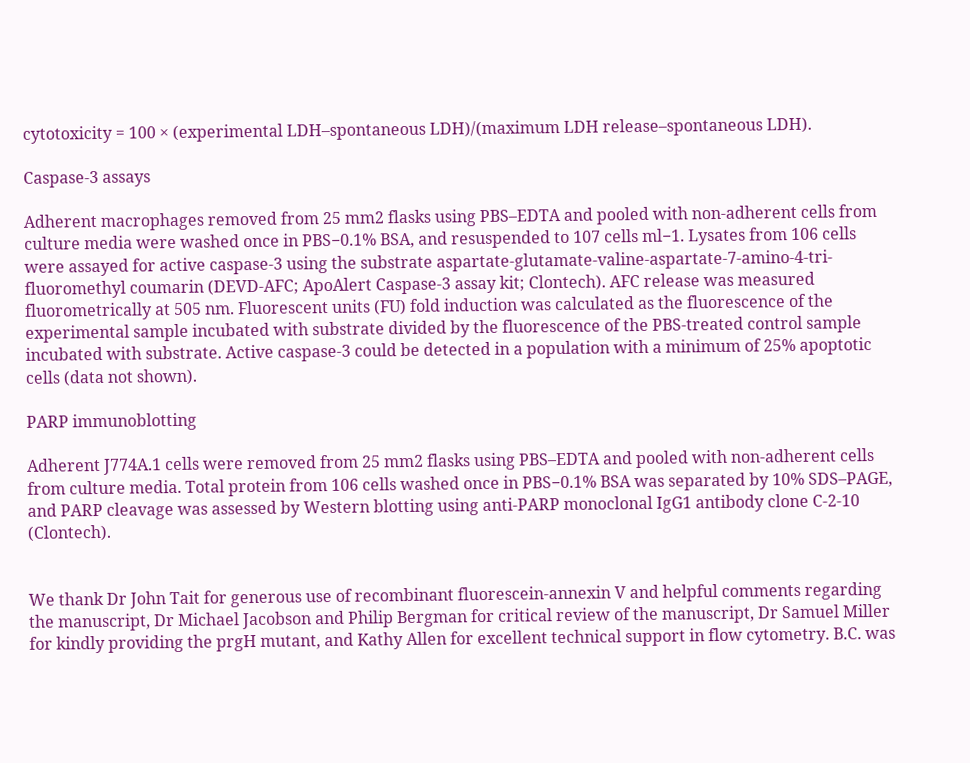cytotoxicity = 100 × (experimental LDH–spontaneous LDH)/(maximum LDH release–spontaneous LDH).

Caspase-3 assays

Adherent macrophages removed from 25 mm2 flasks using PBS–EDTA and pooled with non-adherent cells from culture media were washed once in PBS−0.1% BSA, and resuspended to 107 cells ml−1. Lysates from 106 cells were assayed for active caspase-3 using the substrate aspartate-glutamate-valine-aspartate-7-amino-4-tri-fluoromethyl coumarin (DEVD-AFC; ApoAlert Caspase-3 assay kit; Clontech). AFC release was measured fluorometrically at 505 nm. Fluorescent units (FU) fold induction was calculated as the fluorescence of the experimental sample incubated with substrate divided by the fluorescence of the PBS-treated control sample incubated with substrate. Active caspase-3 could be detected in a population with a minimum of 25% apoptotic cells (data not shown).

PARP immunoblotting

Adherent J774A.1 cells were removed from 25 mm2 flasks using PBS–EDTA and pooled with non-adherent cells from culture media. Total protein from 106 cells washed once in PBS−0.1% BSA was separated by 10% SDS–PAGE, and PARP cleavage was assessed by Western blotting using anti-PARP monoclonal IgG1 antibody clone C-2-10 (Clontech).


We thank Dr John Tait for generous use of recombinant fluorescein-annexin V and helpful comments regarding the manuscript, Dr Michael Jacobson and Philip Bergman for critical review of the manuscript, Dr Samuel Miller for kindly providing the prgH mutant, and Kathy Allen for excellent technical support in flow cytometry. B.C. was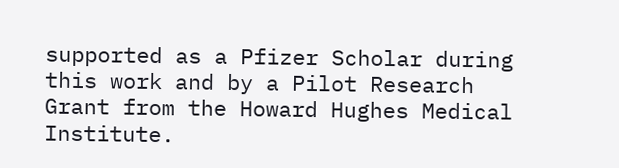supported as a Pfizer Scholar during this work and by a Pilot Research Grant from the Howard Hughes Medical Institute.